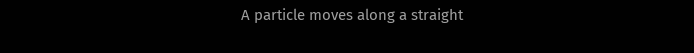A particle moves along a straight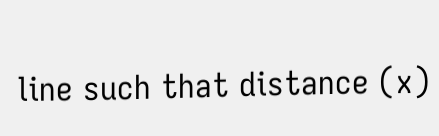line such that distance (x)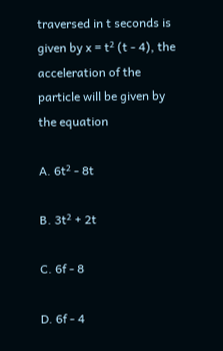traversed in t seconds is given by x = t² (t - 4), the acceleration of the particle will be given by the equation

A. 6t² - 8t

B. 3t² + 2t

C. 6f - 8

D. 6f - 4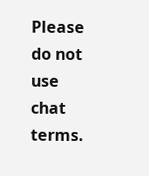Please do not use chat terms.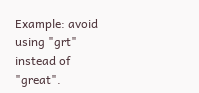Example: avoid using "grt" instead of "great".